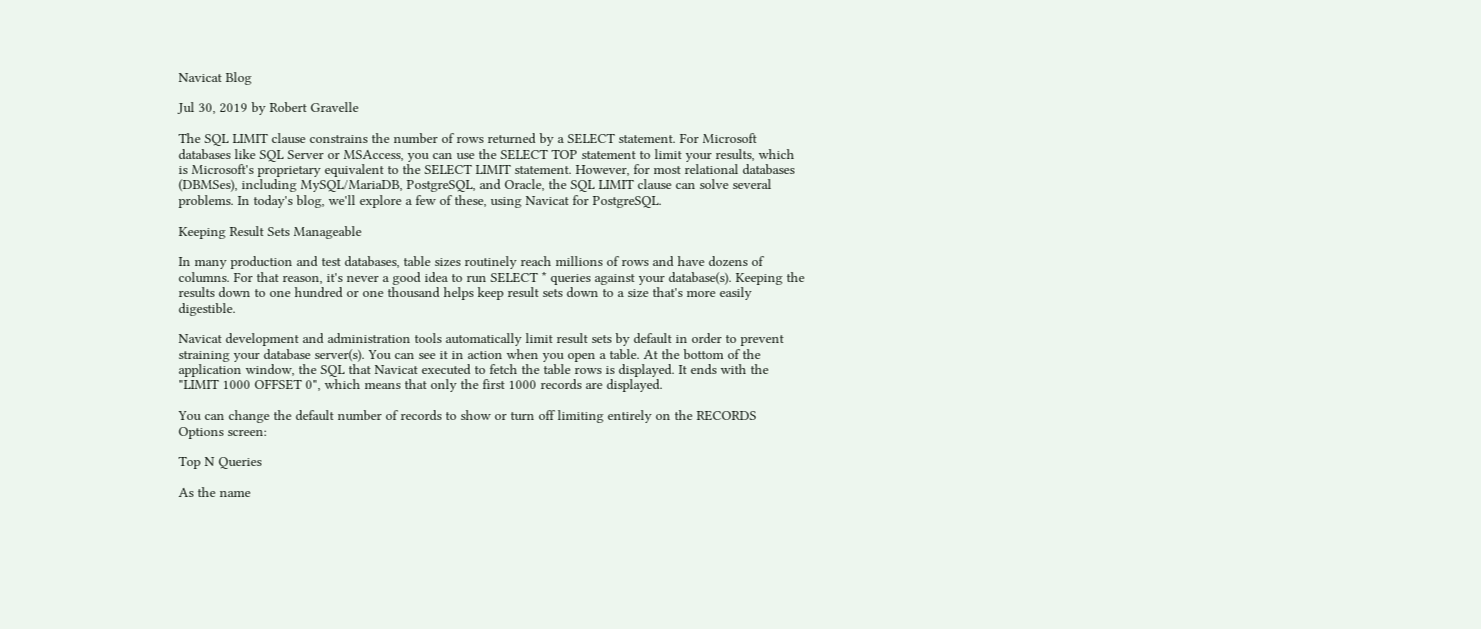Navicat Blog

Jul 30, 2019 by Robert Gravelle

The SQL LIMIT clause constrains the number of rows returned by a SELECT statement. For Microsoft databases like SQL Server or MSAccess, you can use the SELECT TOP statement to limit your results, which is Microsoft's proprietary equivalent to the SELECT LIMIT statement. However, for most relational databases (DBMSes), including MySQL/MariaDB, PostgreSQL, and Oracle, the SQL LIMIT clause can solve several problems. In today's blog, we'll explore a few of these, using Navicat for PostgreSQL.

Keeping Result Sets Manageable

In many production and test databases, table sizes routinely reach millions of rows and have dozens of columns. For that reason, it's never a good idea to run SELECT * queries against your database(s). Keeping the results down to one hundred or one thousand helps keep result sets down to a size that's more easily digestible.

Navicat development and administration tools automatically limit result sets by default in order to prevent straining your database server(s). You can see it in action when you open a table. At the bottom of the application window, the SQL that Navicat executed to fetch the table rows is displayed. It ends with the "LIMIT 1000 OFFSET 0", which means that only the first 1000 records are displayed.

You can change the default number of records to show or turn off limiting entirely on the RECORDS Options screen:

Top N Queries

As the name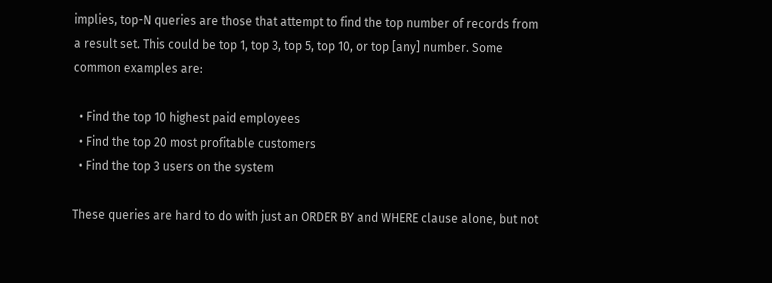implies, top-N queries are those that attempt to find the top number of records from a result set. This could be top 1, top 3, top 5, top 10, or top [any] number. Some common examples are:

  • Find the top 10 highest paid employees
  • Find the top 20 most profitable customers
  • Find the top 3 users on the system

These queries are hard to do with just an ORDER BY and WHERE clause alone, but not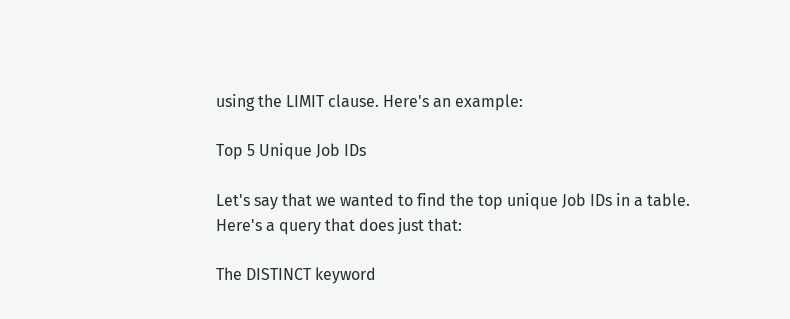using the LIMIT clause. Here's an example:

Top 5 Unique Job IDs

Let's say that we wanted to find the top unique Job IDs in a table. Here's a query that does just that:

The DISTINCT keyword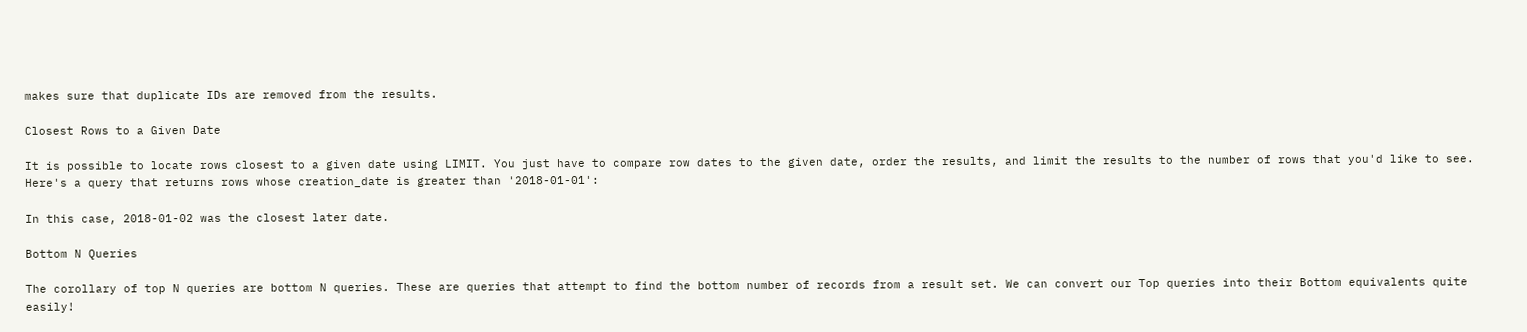makes sure that duplicate IDs are removed from the results.

Closest Rows to a Given Date

It is possible to locate rows closest to a given date using LIMIT. You just have to compare row dates to the given date, order the results, and limit the results to the number of rows that you'd like to see. Here's a query that returns rows whose creation_date is greater than '2018-01-01':

In this case, 2018-01-02 was the closest later date.

Bottom N Queries

The corollary of top N queries are bottom N queries. These are queries that attempt to find the bottom number of records from a result set. We can convert our Top queries into their Bottom equivalents quite easily!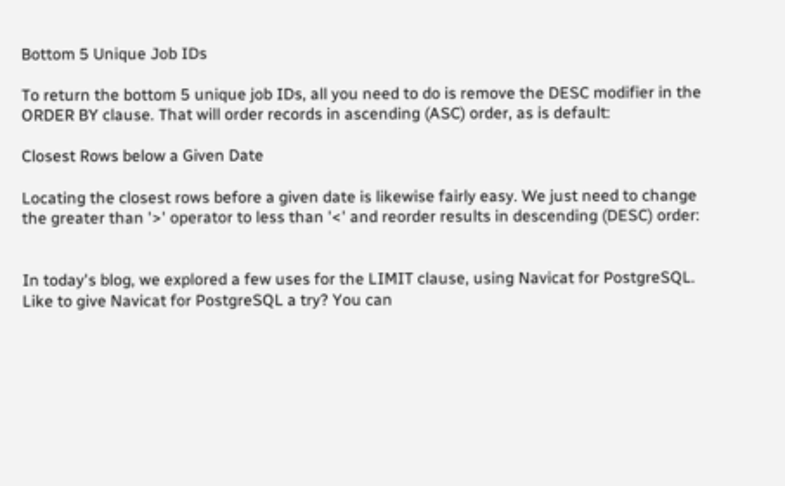Bottom 5 Unique Job IDs

To return the bottom 5 unique job IDs, all you need to do is remove the DESC modifier in the ORDER BY clause. That will order records in ascending (ASC) order, as is default:

Closest Rows below a Given Date

Locating the closest rows before a given date is likewise fairly easy. We just need to change the greater than '>' operator to less than '<' and reorder results in descending (DESC) order:


In today's blog, we explored a few uses for the LIMIT clause, using Navicat for PostgreSQL. Like to give Navicat for PostgreSQL a try? You can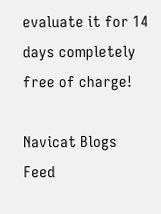evaluate it for 14 days completely free of charge!

Navicat Blogs
Feed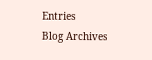Entries
Blog Archives